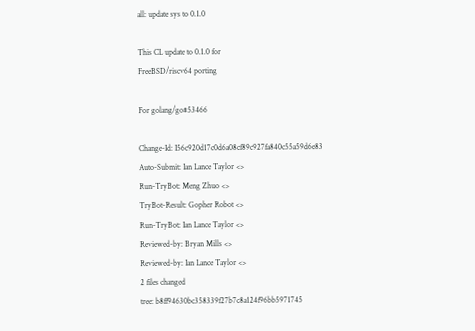all: update sys to 0.1.0

This CL update to 0.1.0 for
FreeBSD/riscv64 porting

For golang/go#53466

Change-Id: I56c920d17c0d6a08cf89c927fa840c55a59d6e83
Auto-Submit: Ian Lance Taylor <>
Run-TryBot: Meng Zhuo <>
TryBot-Result: Gopher Robot <>
Run-TryBot: Ian Lance Taylor <>
Reviewed-by: Bryan Mills <>
Reviewed-by: Ian Lance Taylor <>
2 files changed
tree: b8ff94630bc358339f27b7c8a124f96bb5971745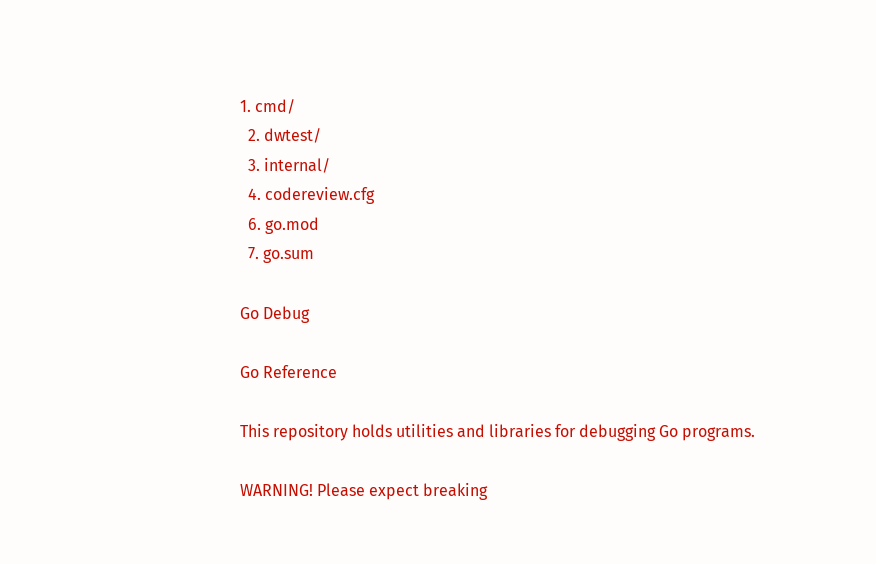1. cmd/
  2. dwtest/
  3. internal/
  4. codereview.cfg
  6. go.mod
  7. go.sum

Go Debug

Go Reference

This repository holds utilities and libraries for debugging Go programs.

WARNING! Please expect breaking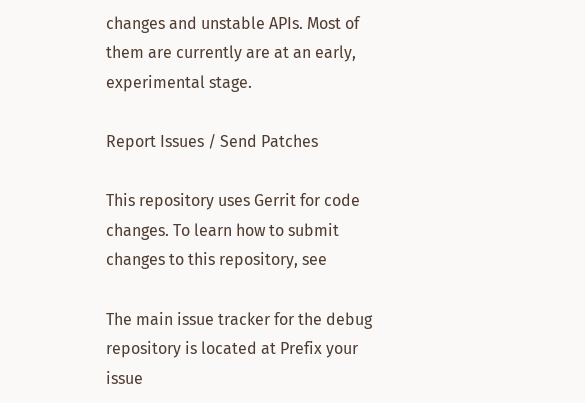changes and unstable APIs. Most of them are currently are at an early, experimental stage.

Report Issues / Send Patches

This repository uses Gerrit for code changes. To learn how to submit changes to this repository, see

The main issue tracker for the debug repository is located at Prefix your issue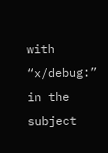with “x/debug:” in the subject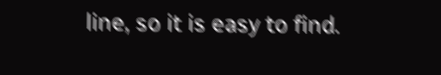line, so it is easy to find.